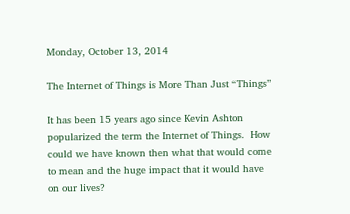Monday, October 13, 2014

The Internet of Things is More Than Just “Things”

It has been 15 years ago since Kevin Ashton popularized the term the Internet of Things.  How could we have known then what that would come to mean and the huge impact that it would have on our lives?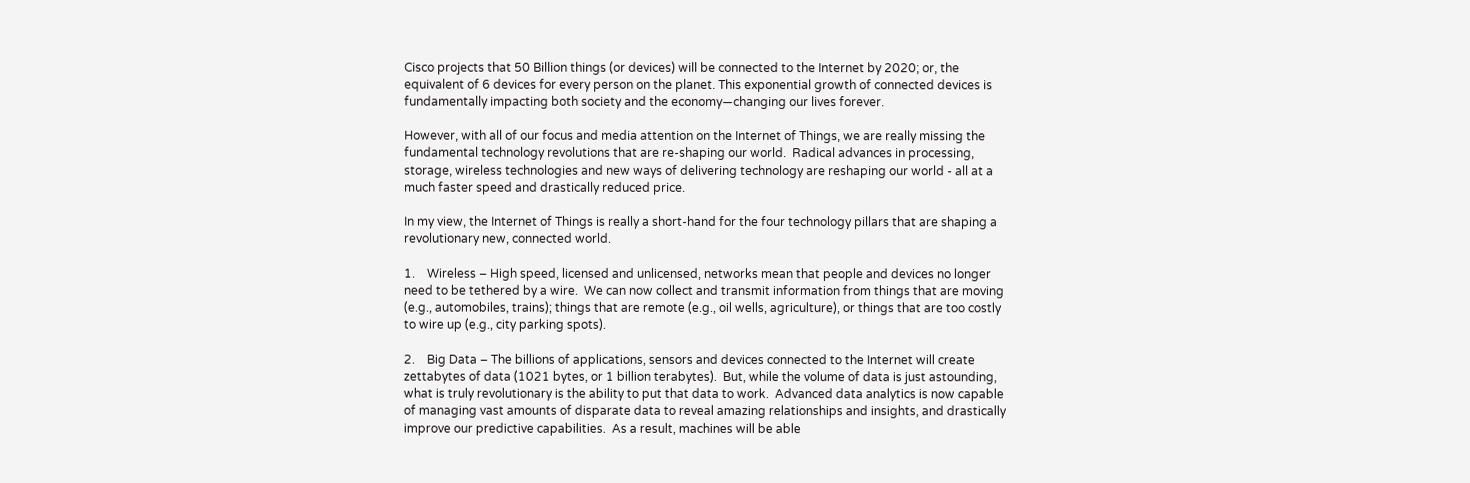Cisco projects that 50 Billion things (or devices) will be connected to the Internet by 2020; or, the equivalent of 6 devices for every person on the planet. This exponential growth of connected devices is fundamentally impacting both society and the economy—changing our lives forever.

However, with all of our focus and media attention on the Internet of Things, we are really missing the fundamental technology revolutions that are re-shaping our world.  Radical advances in processing, storage, wireless technologies and new ways of delivering technology are reshaping our world - all at a much faster speed and drastically reduced price.

In my view, the Internet of Things is really a short-hand for the four technology pillars that are shaping a revolutionary new, connected world.

1.    Wireless – High speed, licensed and unlicensed, networks mean that people and devices no longer need to be tethered by a wire.  We can now collect and transmit information from things that are moving (e.g., automobiles, trains); things that are remote (e.g., oil wells, agriculture), or things that are too costly to wire up (e.g., city parking spots).

2.    Big Data – The billions of applications, sensors and devices connected to the Internet will create zettabytes of data (1021 bytes, or 1 billion terabytes).  But, while the volume of data is just astounding, what is truly revolutionary is the ability to put that data to work.  Advanced data analytics is now capable of managing vast amounts of disparate data to reveal amazing relationships and insights, and drastically improve our predictive capabilities.  As a result, machines will be able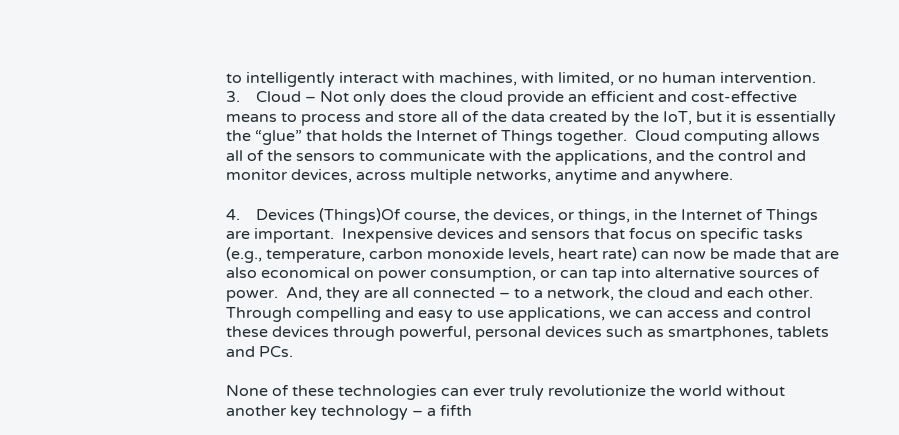to intelligently interact with machines, with limited, or no human intervention.
3.    Cloud – Not only does the cloud provide an efficient and cost-effective means to process and store all of the data created by the IoT, but it is essentially the “glue” that holds the Internet of Things together.  Cloud computing allows all of the sensors to communicate with the applications, and the control and monitor devices, across multiple networks, anytime and anywhere.

4.    Devices (Things)Of course, the devices, or things, in the Internet of Things are important.  Inexpensive devices and sensors that focus on specific tasks (e.g., temperature, carbon monoxide levels, heart rate) can now be made that are also economical on power consumption, or can tap into alternative sources of power.  And, they are all connected – to a network, the cloud and each other.  Through compelling and easy to use applications, we can access and control these devices through powerful, personal devices such as smartphones, tablets and PCs.

None of these technologies can ever truly revolutionize the world without another key technology – a fifth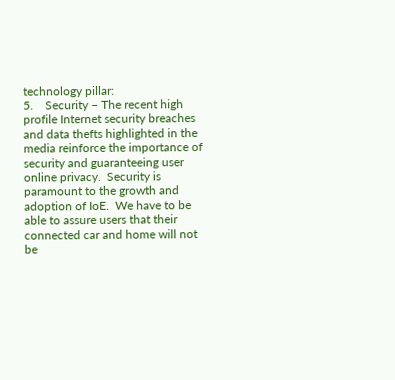technology pillar:
5.    Security – The recent high profile Internet security breaches and data thefts highlighted in the media reinforce the importance of security and guaranteeing user online privacy.  Security is paramount to the growth and adoption of IoE.  We have to be able to assure users that their connected car and home will not be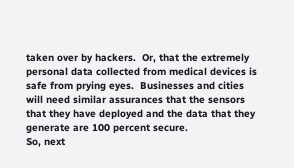taken over by hackers.  Or, that the extremely personal data collected from medical devices is safe from prying eyes.  Businesses and cities will need similar assurances that the sensors that they have deployed and the data that they generate are 100 percent secure.
So, next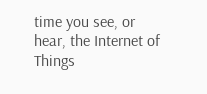time you see, or hear, the Internet of Things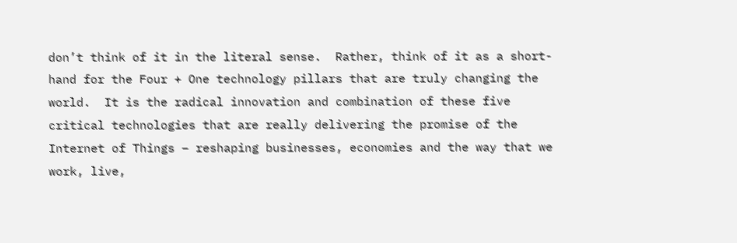don’t think of it in the literal sense.  Rather, think of it as a short-hand for the Four + One technology pillars that are truly changing the world.  It is the radical innovation and combination of these five critical technologies that are really delivering the promise of the Internet of Things – reshaping businesses, economies and the way that we work, live,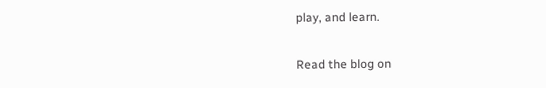play, and learn.

Read the blog on